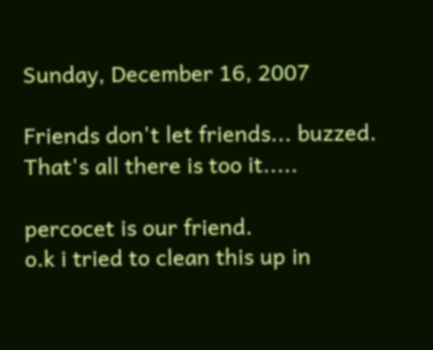Sunday, December 16, 2007

Friends don't let friends... buzzed.
That's all there is too it.....

percocet is our friend.
o.k i tried to clean this up in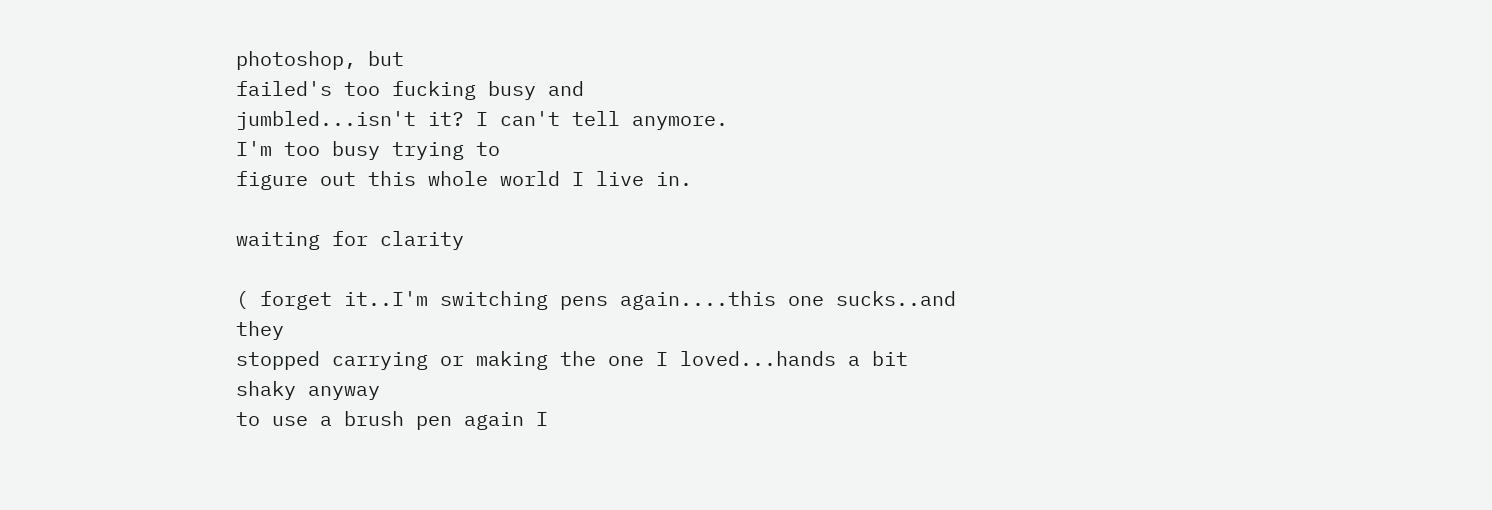photoshop, but
failed's too fucking busy and
jumbled...isn't it? I can't tell anymore.
I'm too busy trying to
figure out this whole world I live in.

waiting for clarity

( forget it..I'm switching pens again....this one sucks..and they
stopped carrying or making the one I loved...hands a bit shaky anyway
to use a brush pen again I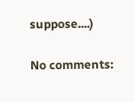suppose....)

No comments: